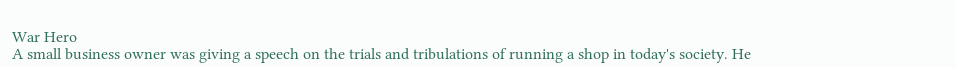War Hero
A small business owner was giving a speech on the trials and tribulations of running a shop in today's society. He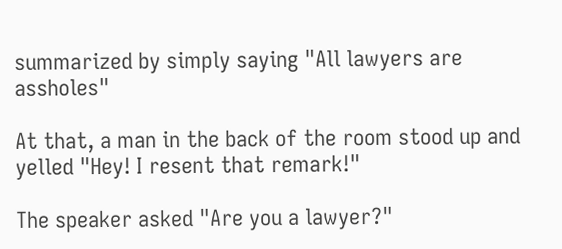summarized by simply saying "All lawyers are assholes"

At that, a man in the back of the room stood up and yelled "Hey! I resent that remark!"

The speaker asked "Are you a lawyer?"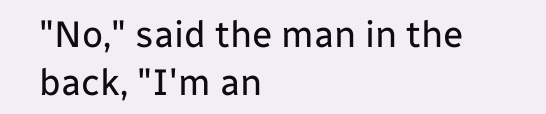"No," said the man in the back, "I'm an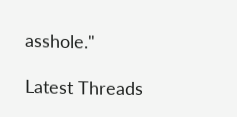asshole."

Latest Threads